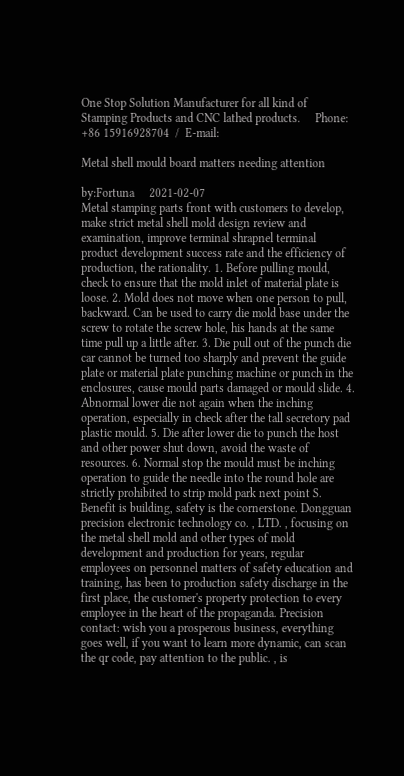One Stop Solution Manufacturer for all kind of Stamping Products and CNC lathed products.     Phone: +86 15916928704  /  E-mail:

Metal shell mould board matters needing attention

by:Fortuna     2021-02-07
Metal stamping parts front with customers to develop, make strict metal shell mold design review and examination, improve terminal shrapnel terminal product development success rate and the efficiency of production, the rationality. 1. Before pulling mould, check to ensure that the mold inlet of material plate is loose. 2. Mold does not move when one person to pull, backward. Can be used to carry die mold base under the screw to rotate the screw hole, his hands at the same time pull up a little after. 3. Die pull out of the punch die car cannot be turned too sharply and prevent the guide plate or material plate punching machine or punch in the enclosures, cause mould parts damaged or mould slide. 4. Abnormal lower die not again when the inching operation, especially in check after the tall secretory pad plastic mould. 5. Die after lower die to punch the host and other power shut down, avoid the waste of resources. 6. Normal stop the mould must be inching operation to guide the needle into the round hole are strictly prohibited to strip mold park next point S. Benefit is building, safety is the cornerstone. Dongguan precision electronic technology co. , LTD. , focusing on the metal shell mold and other types of mold development and production for years, regular employees on personnel matters of safety education and training, has been to production safety discharge in the first place, the customer's property protection to every employee in the heart of the propaganda. Precision contact: wish you a prosperous business, everything goes well, if you want to learn more dynamic, can scan the qr code, pay attention to the public. , is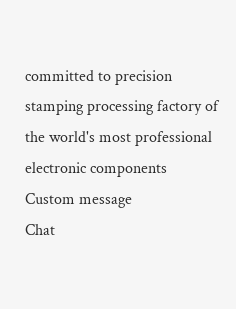committed to precision stamping processing factory of the world's most professional electronic components
Custom message
Chat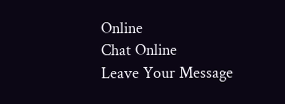Online
Chat Online
Leave Your Message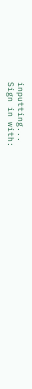inputting...
Sign in with: